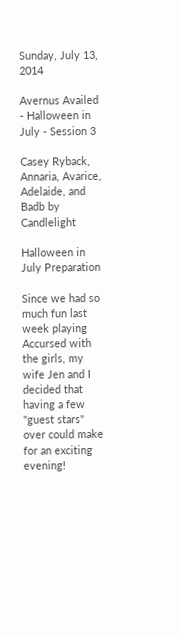Sunday, July 13, 2014

Avernus Availed - Halloween in July - Session 3

Casey Ryback, Annaria, Avarice, Adelaide, and Badb by Candlelight

Halloween in July Preparation

Since we had so much fun last week playing Accursed with the girls, my wife Jen and I decided that having a few "guest stars" over could make for an exciting evening!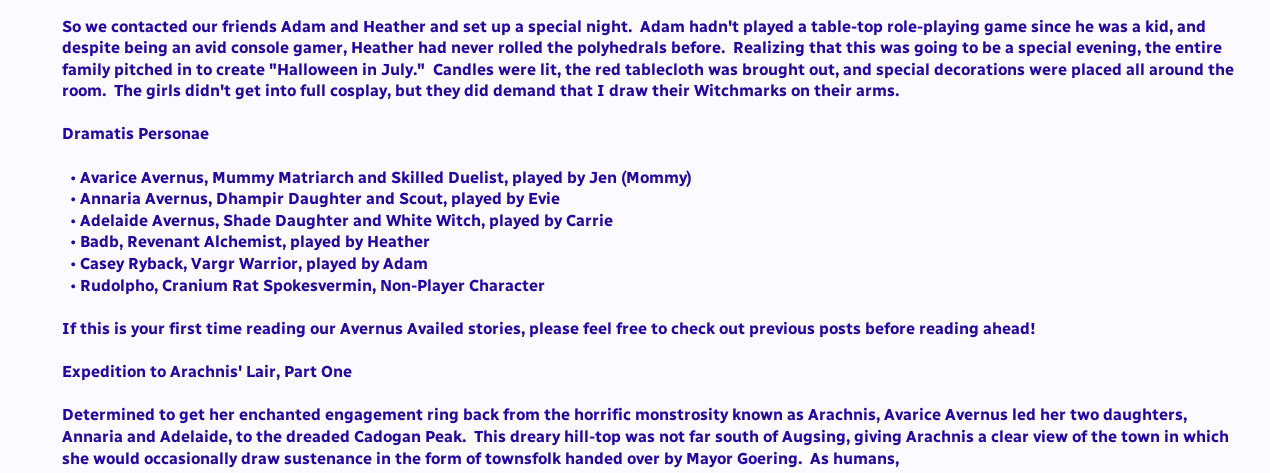So we contacted our friends Adam and Heather and set up a special night.  Adam hadn't played a table-top role-playing game since he was a kid, and despite being an avid console gamer, Heather had never rolled the polyhedrals before.  Realizing that this was going to be a special evening, the entire family pitched in to create "Halloween in July."  Candles were lit, the red tablecloth was brought out, and special decorations were placed all around the room.  The girls didn't get into full cosplay, but they did demand that I draw their Witchmarks on their arms.

Dramatis Personae

  • Avarice Avernus, Mummy Matriarch and Skilled Duelist, played by Jen (Mommy)
  • Annaria Avernus, Dhampir Daughter and Scout, played by Evie
  • Adelaide Avernus, Shade Daughter and White Witch, played by Carrie
  • Badb, Revenant Alchemist, played by Heather
  • Casey Ryback, Vargr Warrior, played by Adam
  • Rudolpho, Cranium Rat Spokesvermin, Non-Player Character

If this is your first time reading our Avernus Availed stories, please feel free to check out previous posts before reading ahead!

Expedition to Arachnis' Lair, Part One

Determined to get her enchanted engagement ring back from the horrific monstrosity known as Arachnis, Avarice Avernus led her two daughters, Annaria and Adelaide, to the dreaded Cadogan Peak.  This dreary hill-top was not far south of Augsing, giving Arachnis a clear view of the town in which she would occasionally draw sustenance in the form of townsfolk handed over by Mayor Goering.  As humans,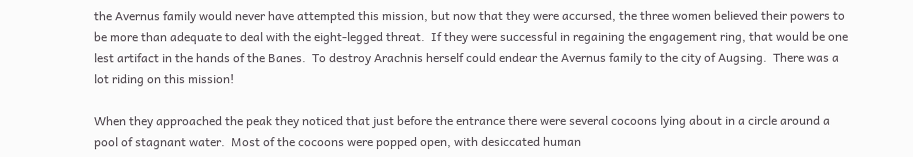the Avernus family would never have attempted this mission, but now that they were accursed, the three women believed their powers to be more than adequate to deal with the eight-legged threat.  If they were successful in regaining the engagement ring, that would be one lest artifact in the hands of the Banes.  To destroy Arachnis herself could endear the Avernus family to the city of Augsing.  There was a lot riding on this mission!

When they approached the peak they noticed that just before the entrance there were several cocoons lying about in a circle around a pool of stagnant water.  Most of the cocoons were popped open, with desiccated human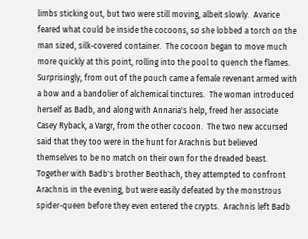limbs sticking out, but two were still moving, albeit slowly.  Avarice feared what could be inside the cocoons, so she lobbed a torch on the man sized, silk-covered container.  The cocoon began to move much more quickly at this point, rolling into the pool to quench the flames.  Surprisingly, from out of the pouch came a female revenant armed with a bow and a bandolier of alchemical tinctures.  The woman introduced herself as Badb, and along with Annaria's help, freed her associate Casey Ryback, a Vargr, from the other cocoon.  The two new accursed said that they too were in the hunt for Arachnis but believed themselves to be no match on their own for the dreaded beast.  Together with Badb's brother Beothach, they attempted to confront Arachnis in the evening, but were easily defeated by the monstrous spider-queen before they even entered the crypts.  Arachnis left Badb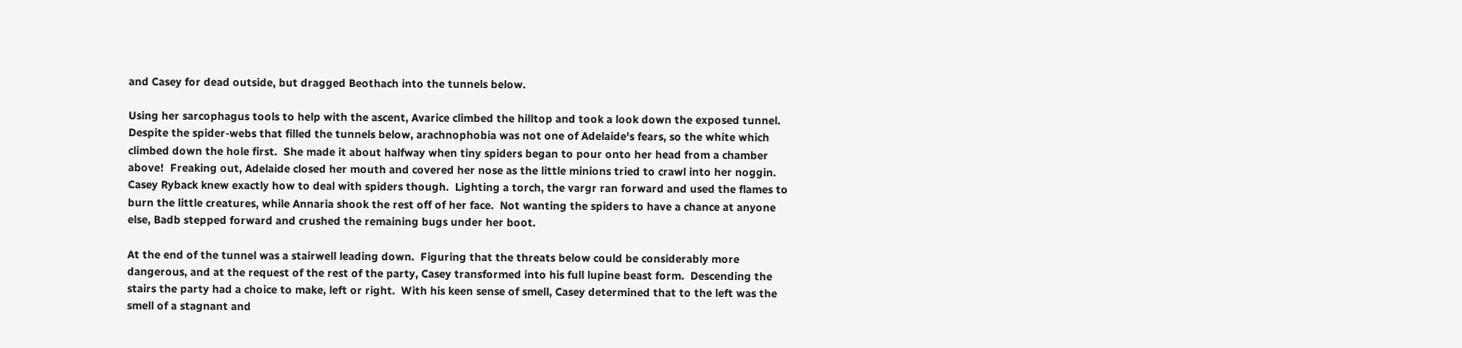and Casey for dead outside, but dragged Beothach into the tunnels below.

Using her sarcophagus tools to help with the ascent, Avarice climbed the hilltop and took a look down the exposed tunnel.  Despite the spider-webs that filled the tunnels below, arachnophobia was not one of Adelaide's fears, so the white which climbed down the hole first.  She made it about halfway when tiny spiders began to pour onto her head from a chamber above!  Freaking out, Adelaide closed her mouth and covered her nose as the little minions tried to crawl into her noggin.  Casey Ryback knew exactly how to deal with spiders though.  Lighting a torch, the vargr ran forward and used the flames to burn the little creatures, while Annaria shook the rest off of her face.  Not wanting the spiders to have a chance at anyone else, Badb stepped forward and crushed the remaining bugs under her boot.

At the end of the tunnel was a stairwell leading down.  Figuring that the threats below could be considerably more dangerous, and at the request of the rest of the party, Casey transformed into his full lupine beast form.  Descending the stairs the party had a choice to make, left or right.  With his keen sense of smell, Casey determined that to the left was the smell of a stagnant and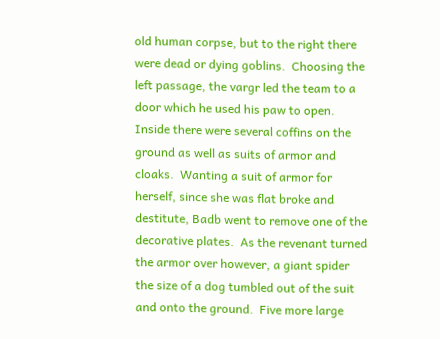old human corpse, but to the right there were dead or dying goblins.  Choosing the left passage, the vargr led the team to a door which he used his paw to open. Inside there were several coffins on the ground as well as suits of armor and cloaks.  Wanting a suit of armor for herself, since she was flat broke and destitute, Badb went to remove one of the decorative plates.  As the revenant turned the armor over however, a giant spider the size of a dog tumbled out of the suit and onto the ground.  Five more large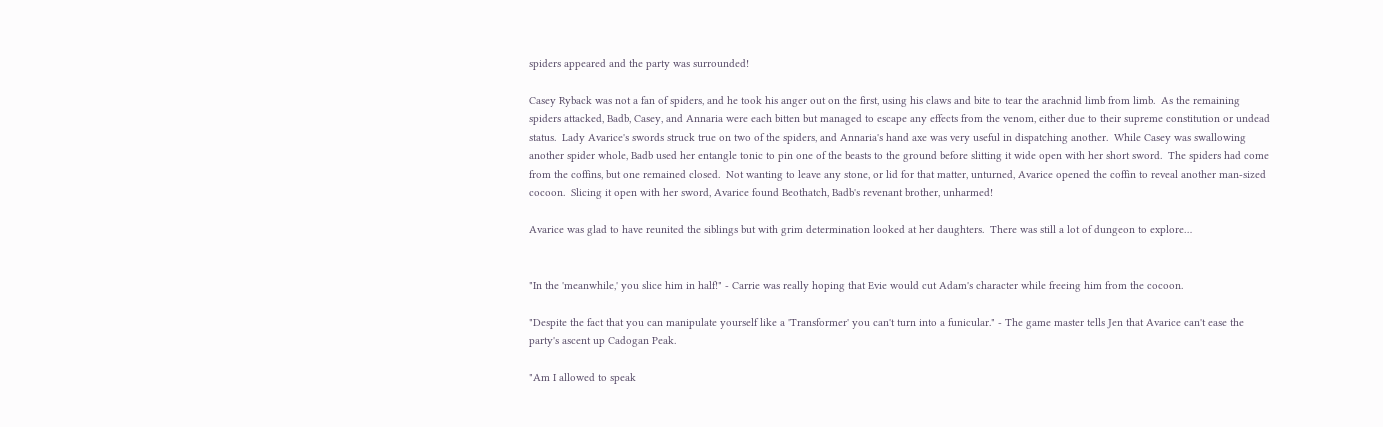spiders appeared and the party was surrounded!

Casey Ryback was not a fan of spiders, and he took his anger out on the first, using his claws and bite to tear the arachnid limb from limb.  As the remaining spiders attacked, Badb, Casey, and Annaria were each bitten but managed to escape any effects from the venom, either due to their supreme constitution or undead status.  Lady Avarice's swords struck true on two of the spiders, and Annaria's hand axe was very useful in dispatching another.  While Casey was swallowing another spider whole, Badb used her entangle tonic to pin one of the beasts to the ground before slitting it wide open with her short sword.  The spiders had come from the coffins, but one remained closed.  Not wanting to leave any stone, or lid for that matter, unturned, Avarice opened the coffin to reveal another man-sized cocoon.  Slicing it open with her sword, Avarice found Beothatch, Badb's revenant brother, unharmed!

Avarice was glad to have reunited the siblings but with grim determination looked at her daughters.  There was still a lot of dungeon to explore…


"In the 'meanwhile,' you slice him in half!" - Carrie was really hoping that Evie would cut Adam's character while freeing him from the cocoon.

"Despite the fact that you can manipulate yourself like a 'Transformer' you can't turn into a funicular." - The game master tells Jen that Avarice can't ease the party's ascent up Cadogan Peak.

"Am I allowed to speak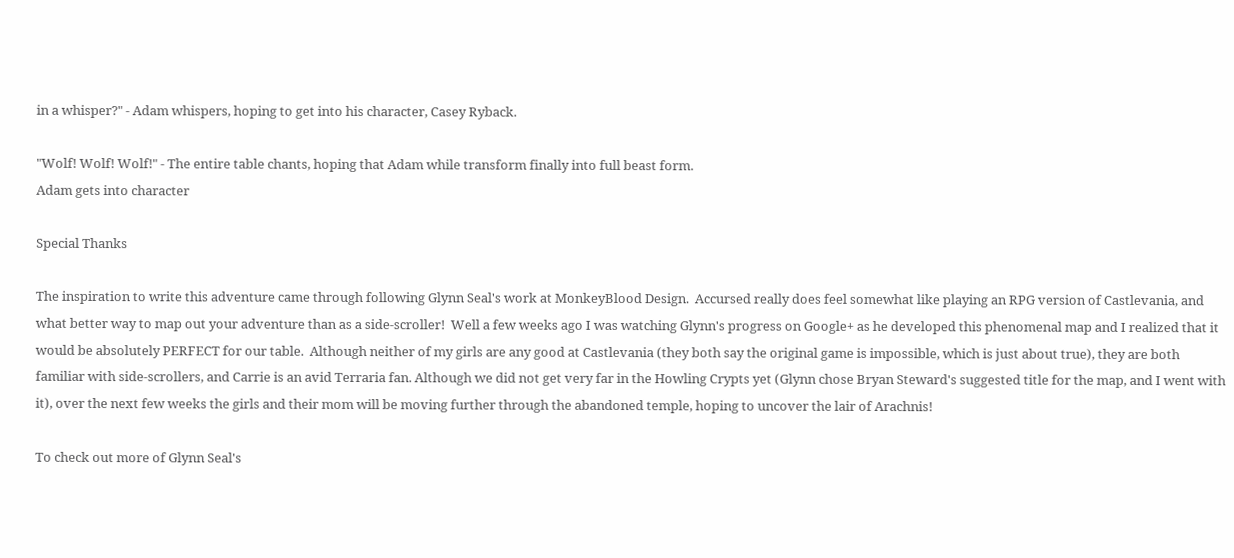in a whisper?" - Adam whispers, hoping to get into his character, Casey Ryback.

"Wolf! Wolf! Wolf!" - The entire table chants, hoping that Adam while transform finally into full beast form.
Adam gets into character

Special Thanks

The inspiration to write this adventure came through following Glynn Seal's work at MonkeyBlood Design.  Accursed really does feel somewhat like playing an RPG version of Castlevania, and what better way to map out your adventure than as a side-scroller!  Well a few weeks ago I was watching Glynn's progress on Google+ as he developed this phenomenal map and I realized that it would be absolutely PERFECT for our table.  Although neither of my girls are any good at Castlevania (they both say the original game is impossible, which is just about true), they are both familiar with side-scrollers, and Carrie is an avid Terraria fan. Although we did not get very far in the Howling Crypts yet (Glynn chose Bryan Steward's suggested title for the map, and I went with it), over the next few weeks the girls and their mom will be moving further through the abandoned temple, hoping to uncover the lair of Arachnis!

To check out more of Glynn Seal's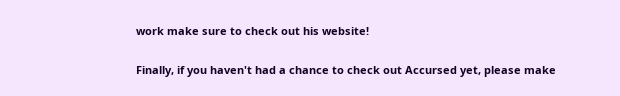work make sure to check out his website!

Finally, if you haven't had a chance to check out Accursed yet, please make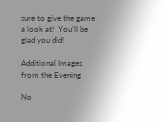sure to give the game a look at!  You'll be glad you did!

Additional Images from the Evening

No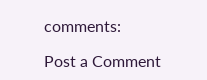comments:

Post a Comment